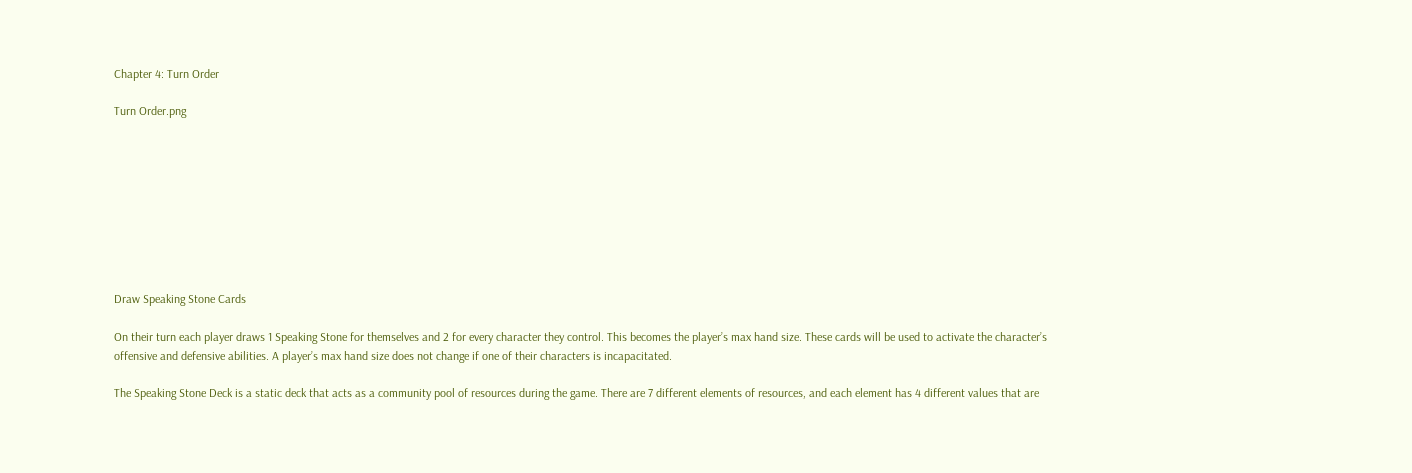Chapter 4: Turn Order

Turn Order.png









Draw Speaking Stone Cards

On their turn each player draws 1 Speaking Stone for themselves and 2 for every character they control. This becomes the player’s max hand size. These cards will be used to activate the character’s offensive and defensive abilities. A player’s max hand size does not change if one of their characters is incapacitated.

The Speaking Stone Deck is a static deck that acts as a community pool of resources during the game. There are 7 different elements of resources, and each element has 4 different values that are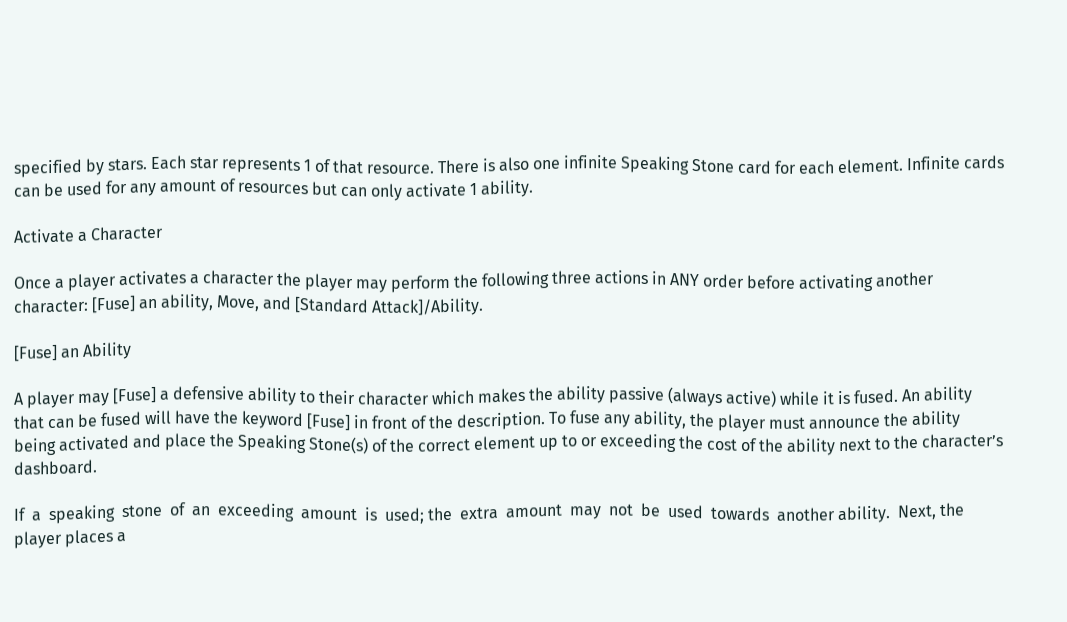specified by stars. Each star represents 1 of that resource. There is also one infinite Speaking Stone card for each element. Infinite cards can be used for any amount of resources but can only activate 1 ability.

Activate a Character

Once a player activates a character the player may perform the following three actions in ANY order before activating another character: [Fuse] an ability, Move, and [Standard Attack]/Ability.

[Fuse] an Ability

A player may [Fuse] a defensive ability to their character which makes the ability passive (always active) while it is fused. An ability that can be fused will have the keyword [Fuse] in front of the description. To fuse any ability, the player must announce the ability being activated and place the Speaking Stone(s) of the correct element up to or exceeding the cost of the ability next to the character’s dashboard.

If  a  speaking  stone  of  an  exceeding  amount  is  used; the  extra  amount  may  not  be  used  towards  another ability.  Next, the player places a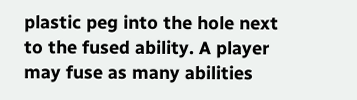plastic peg into the hole next to the fused ability. A player may fuse as many abilities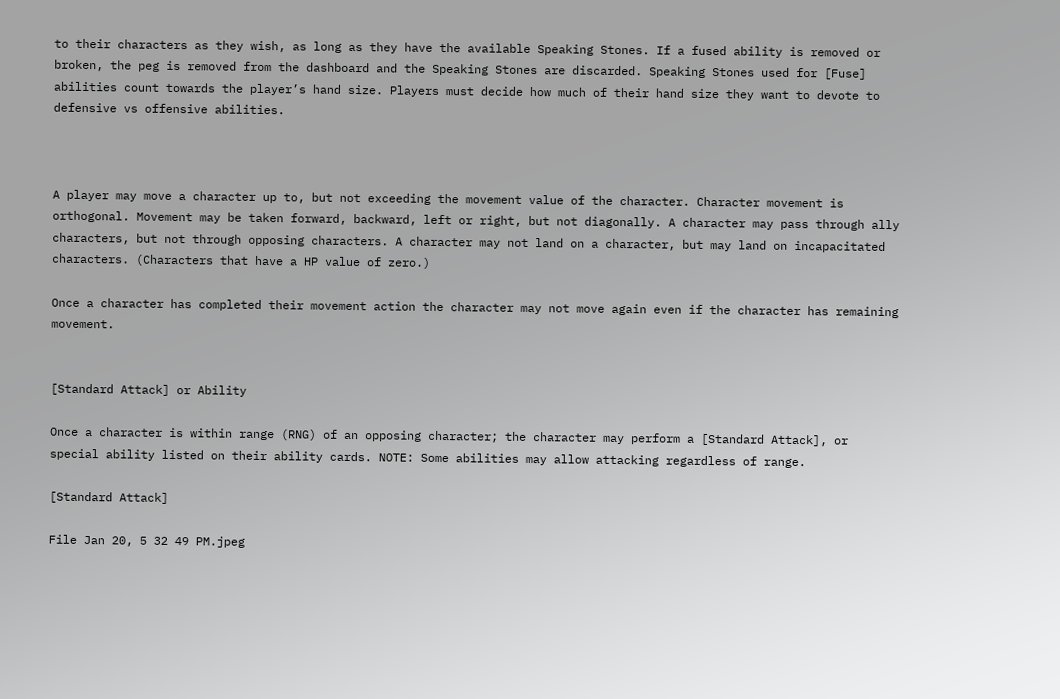to their characters as they wish, as long as they have the available Speaking Stones. If a fused ability is removed or broken, the peg is removed from the dashboard and the Speaking Stones are discarded. Speaking Stones used for [Fuse] abilities count towards the player’s hand size. Players must decide how much of their hand size they want to devote to defensive vs offensive abilities.



A player may move a character up to, but not exceeding the movement value of the character. Character movement is orthogonal. Movement may be taken forward, backward, left or right, but not diagonally. A character may pass through ally characters, but not through opposing characters. A character may not land on a character, but may land on incapacitated characters. (Characters that have a HP value of zero.)

Once a character has completed their movement action the character may not move again even if the character has remaining movement.


[Standard Attack] or Ability

Once a character is within range (RNG) of an opposing character; the character may perform a [Standard Attack], or special ability listed on their ability cards. NOTE: Some abilities may allow attacking regardless of range.

[Standard Attack]

File Jan 20, 5 32 49 PM.jpeg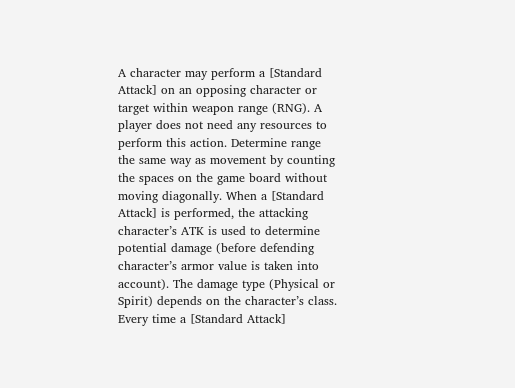A character may perform a [Standard Attack] on an opposing character or target within weapon range (RNG). A player does not need any resources to perform this action. Determine range the same way as movement by counting the spaces on the game board without moving diagonally. When a [Standard Attack] is performed, the attacking character’s ATK is used to determine potential damage (before defending character’s armor value is taken into account). The damage type (Physical or Spirit) depends on the character’s class. Every time a [Standard Attack]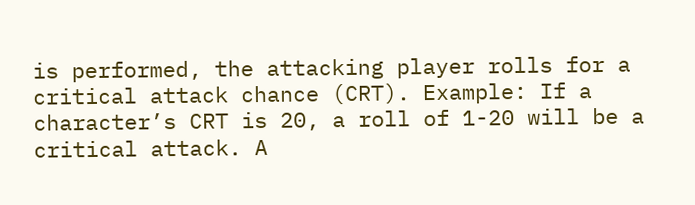is performed, the attacking player rolls for a critical attack chance (CRT). Example: If a character’s CRT is 20, a roll of 1-20 will be a critical attack. A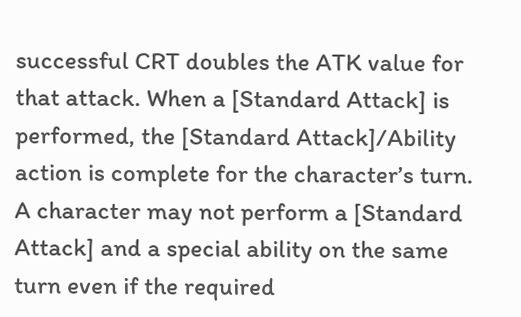successful CRT doubles the ATK value for that attack. When a [Standard Attack] is performed, the [Standard Attack]/Ability action is complete for the character’s turn. A character may not perform a [Standard Attack] and a special ability on the same turn even if the required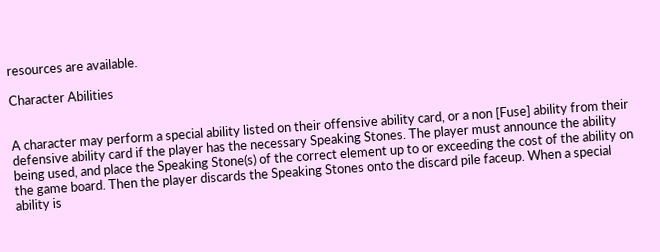resources are available.

Character Abilities


A character may perform a special ability listed on their offensive ability card, or a non [Fuse] ability from their defensive ability card if the player has the necessary Speaking Stones. The player must announce the ability being used, and place the Speaking Stone(s) of the correct element up to or exceeding the cost of the ability on the game board. Then the player discards the Speaking Stones onto the discard pile faceup. When a special ability is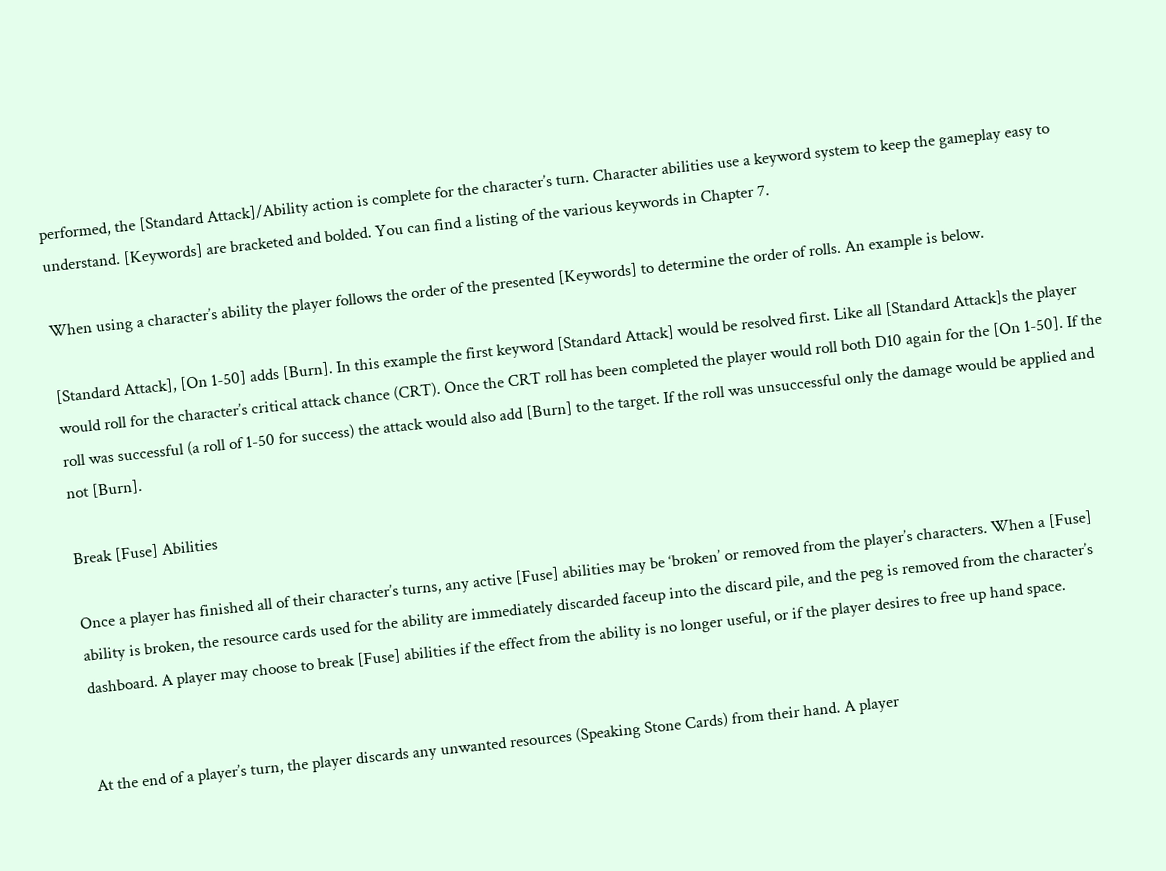performed, the [Standard Attack]/Ability action is complete for the character’s turn. Character abilities use a keyword system to keep the gameplay easy to understand. [Keywords] are bracketed and bolded. You can find a listing of the various keywords in Chapter 7.

When using a character’s ability the player follows the order of the presented [Keywords] to determine the order of rolls. An example is below.

[Standard Attack], [On 1-50] adds [Burn]. In this example the first keyword [Standard Attack] would be resolved first. Like all [Standard Attack]s the player would roll for the character’s critical attack chance (CRT). Once the CRT roll has been completed the player would roll both D10 again for the [On 1-50]. If the roll was successful (a roll of 1-50 for success) the attack would also add [Burn] to the target. If the roll was unsuccessful only the damage would be applied and not [Burn].

Break [Fuse] Abilities

Once a player has finished all of their character’s turns, any active [Fuse] abilities may be ‘broken’ or removed from the player’s characters. When a [Fuse] ability is broken, the resource cards used for the ability are immediately discarded faceup into the discard pile, and the peg is removed from the character’s dashboard. A player may choose to break [Fuse] abilities if the effect from the ability is no longer useful, or if the player desires to free up hand space.


At the end of a player’s turn, the player discards any unwanted resources (Speaking Stone Cards) from their hand. A player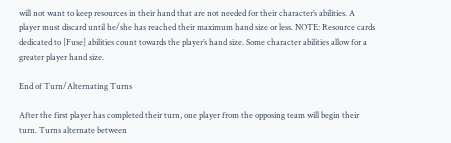will not want to keep resources in their hand that are not needed for their character’s abilities. A player must discard until he/she has reached their maximum hand size or less. NOTE: Resource cards dedicated to [Fuse] abilities count towards the player’s hand size. Some character abilities allow for a greater player hand size.

End of Turn/Alternating Turns

After the first player has completed their turn, one player from the opposing team will begin their turn. Turns alternate between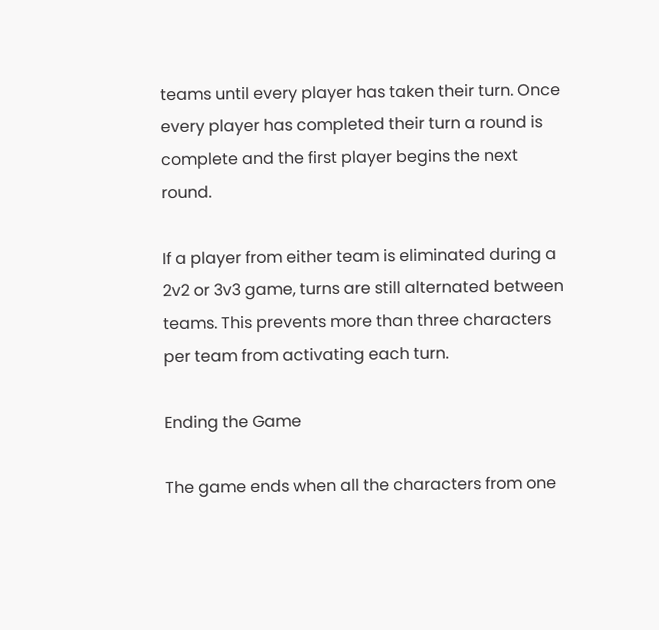teams until every player has taken their turn. Once every player has completed their turn a round is complete and the first player begins the next round.

If a player from either team is eliminated during a 2v2 or 3v3 game, turns are still alternated between teams. This prevents more than three characters per team from activating each turn.

Ending the Game

The game ends when all the characters from one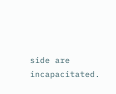side are incapacitated.